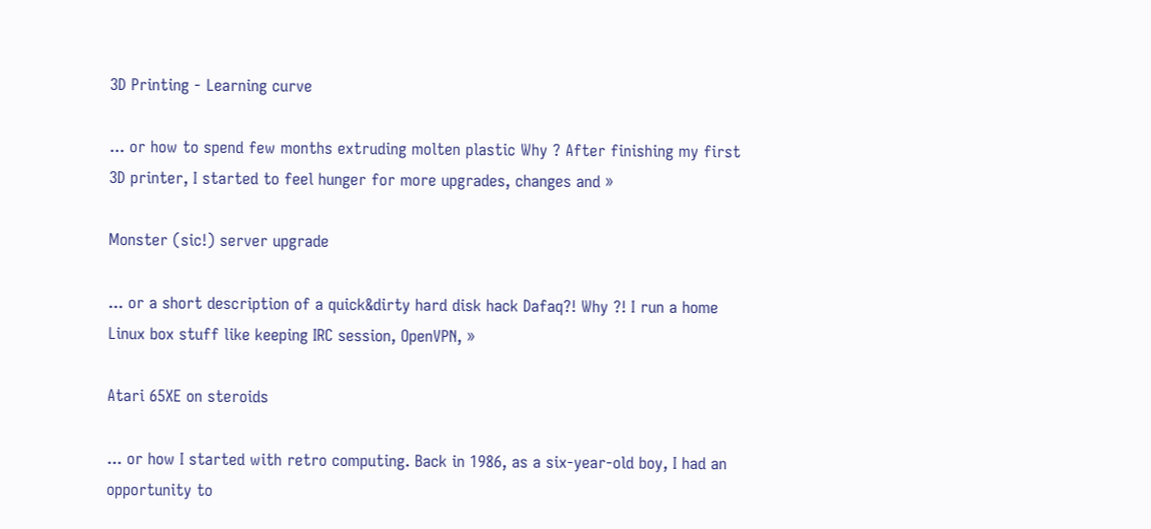3D Printing - Learning curve

... or how to spend few months extruding molten plastic Why ? After finishing my first 3D printer, I started to feel hunger for more upgrades, changes and »

Monster (sic!) server upgrade

... or a short description of a quick&dirty hard disk hack Dafaq?! Why ?! I run a home Linux box stuff like keeping IRC session, OpenVPN, »

Atari 65XE on steroids

... or how I started with retro computing. Back in 1986, as a six-year-old boy, I had an opportunity to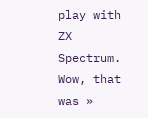play with ZX Spectrum. Wow, that was »